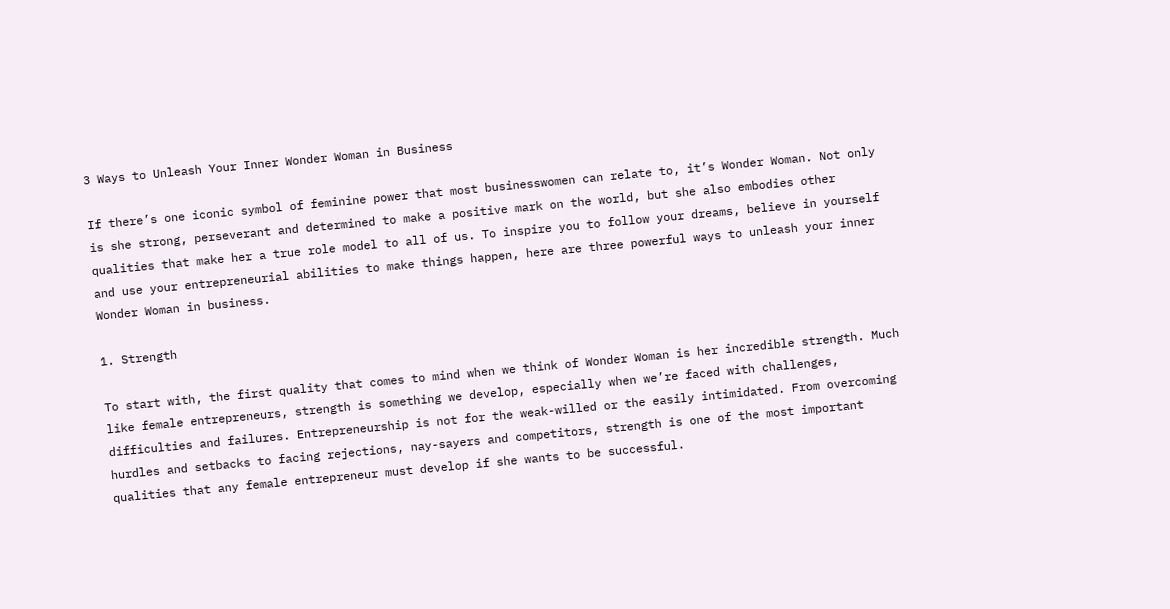3 Ways to Unleash Your Inner Wonder Woman in Business

If there’s one iconic symbol of feminine power that most businesswomen can relate to, it’s Wonder Woman. Not only is she strong, perseverant and determined to make a positive mark on the world, but she also embodies other qualities that make her a true role model to all of us. To inspire you to follow your dreams, believe in yourself and use your entrepreneurial abilities to make things happen, here are three powerful ways to unleash your inner Wonder Woman in business.

1. Strength

To start with, the first quality that comes to mind when we think of Wonder Woman is her incredible strength. Much like female entrepreneurs, strength is something we develop, especially when we’re faced with challenges, difficulties and failures. Entrepreneurship is not for the weak-willed or the easily intimidated. From overcoming hurdles and setbacks to facing rejections, nay-sayers and competitors, strength is one of the most important qualities that any female entrepreneur must develop if she wants to be successful.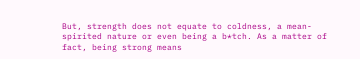But, strength does not equate to coldness, a mean-spirited nature or even being a b*tch. As a matter of fact, being strong means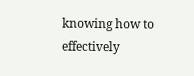knowing how to effectively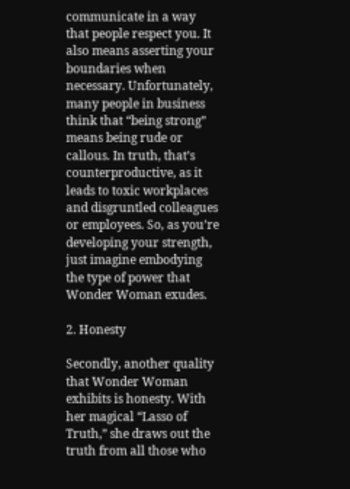communicate in a way that people respect you. It also means asserting your boundaries when necessary. Unfortunately, many people in business think that “being strong” means being rude or callous. In truth, that’s counterproductive, as it leads to toxic workplaces and disgruntled colleagues or employees. So, as you’re developing your strength, just imagine embodying the type of power that Wonder Woman exudes.

2. Honesty

Secondly, another quality that Wonder Woman exhibits is honesty. With her magical “Lasso of Truth,” she draws out the truth from all those who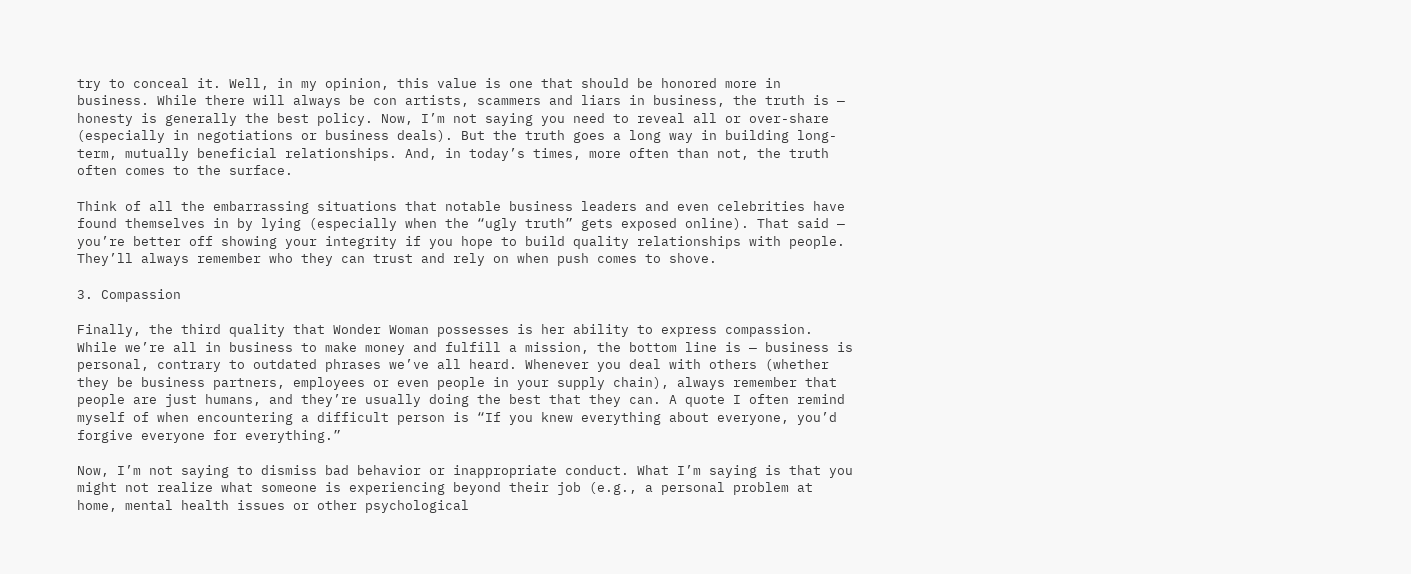try to conceal it. Well, in my opinion, this value is one that should be honored more in business. While there will always be con artists, scammers and liars in business, the truth is — honesty is generally the best policy. Now, I’m not saying you need to reveal all or over-share (especially in negotiations or business deals). But the truth goes a long way in building long-term, mutually beneficial relationships. And, in today’s times, more often than not, the truth often comes to the surface.

Think of all the embarrassing situations that notable business leaders and even celebrities have found themselves in by lying (especially when the “ugly truth” gets exposed online). That said — you’re better off showing your integrity if you hope to build quality relationships with people. They’ll always remember who they can trust and rely on when push comes to shove.

3. Compassion

Finally, the third quality that Wonder Woman possesses is her ability to express compassion. While we’re all in business to make money and fulfill a mission, the bottom line is — business is personal, contrary to outdated phrases we’ve all heard. Whenever you deal with others (whether they be business partners, employees or even people in your supply chain), always remember that people are just humans, and they’re usually doing the best that they can. A quote I often remind myself of when encountering a difficult person is “If you knew everything about everyone, you’d forgive everyone for everything.”

Now, I’m not saying to dismiss bad behavior or inappropriate conduct. What I’m saying is that you might not realize what someone is experiencing beyond their job (e.g., a personal problem at home, mental health issues or other psychological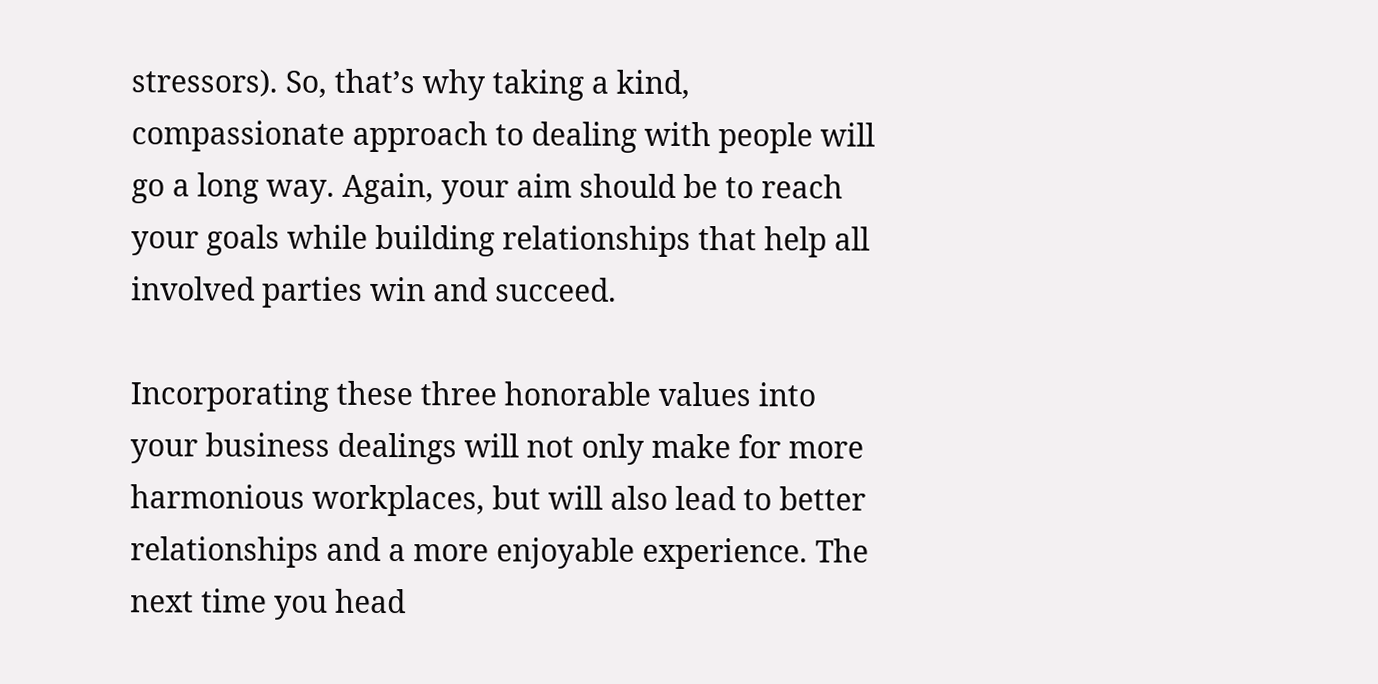stressors). So, that’s why taking a kind, compassionate approach to dealing with people will go a long way. Again, your aim should be to reach your goals while building relationships that help all involved parties win and succeed.

Incorporating these three honorable values into your business dealings will not only make for more harmonious workplaces, but will also lead to better relationships and a more enjoyable experience. The next time you head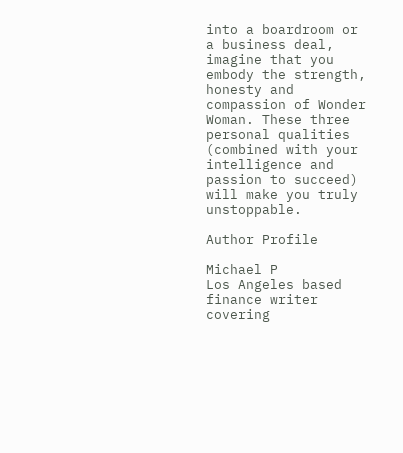into a boardroom or a business deal, imagine that you embody the strength, honesty and compassion of Wonder Woman. These three personal qualities (combined with your intelligence and passion to succeed) will make you truly unstoppable.

Author Profile

Michael P
Los Angeles based finance writer covering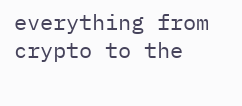everything from crypto to the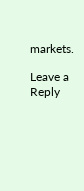markets.

Leave a Reply